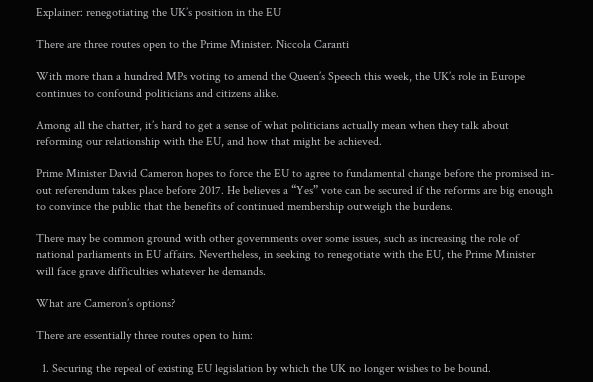Explainer: renegotiating the UK’s position in the EU

There are three routes open to the Prime Minister. Niccola Caranti

With more than a hundred MPs voting to amend the Queen’s Speech this week, the UK’s role in Europe continues to confound politicians and citizens alike.

Among all the chatter, it’s hard to get a sense of what politicians actually mean when they talk about reforming our relationship with the EU, and how that might be achieved.

Prime Minister David Cameron hopes to force the EU to agree to fundamental change before the promised in-out referendum takes place before 2017. He believes a “Yes” vote can be secured if the reforms are big enough to convince the public that the benefits of continued membership outweigh the burdens.

There may be common ground with other governments over some issues, such as increasing the role of national parliaments in EU affairs. Nevertheless, in seeking to renegotiate with the EU, the Prime Minister will face grave difficulties whatever he demands.

What are Cameron’s options?

There are essentially three routes open to him:

  1. Securing the repeal of existing EU legislation by which the UK no longer wishes to be bound.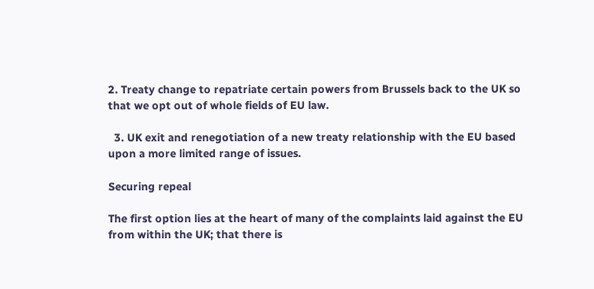2. Treaty change to repatriate certain powers from Brussels back to the UK so that we opt out of whole fields of EU law.

  3. UK exit and renegotiation of a new treaty relationship with the EU based upon a more limited range of issues.

Securing repeal

The first option lies at the heart of many of the complaints laid against the EU from within the UK; that there is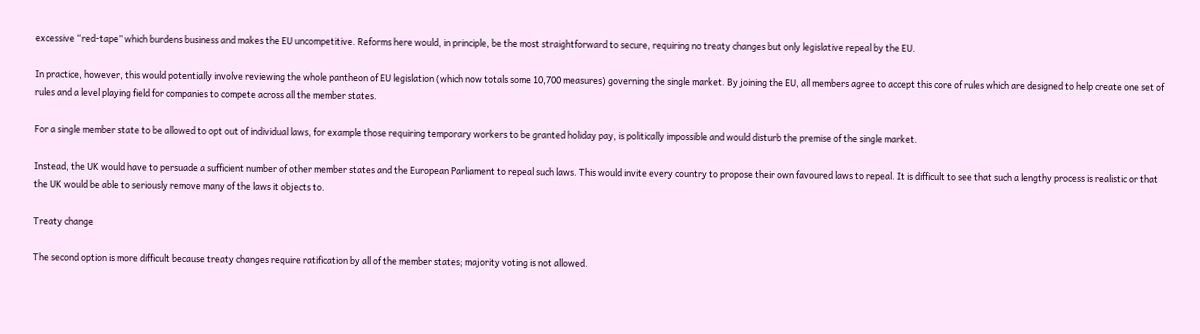excessive “red-tape” which burdens business and makes the EU uncompetitive. Reforms here would, in principle, be the most straightforward to secure, requiring no treaty changes but only legislative repeal by the EU.

In practice, however, this would potentially involve reviewing the whole pantheon of EU legislation (which now totals some 10,700 measures) governing the single market. By joining the EU, all members agree to accept this core of rules which are designed to help create one set of rules and a level playing field for companies to compete across all the member states.

For a single member state to be allowed to opt out of individual laws, for example those requiring temporary workers to be granted holiday pay, is politically impossible and would disturb the premise of the single market.

Instead, the UK would have to persuade a sufficient number of other member states and the European Parliament to repeal such laws. This would invite every country to propose their own favoured laws to repeal. It is difficult to see that such a lengthy process is realistic or that the UK would be able to seriously remove many of the laws it objects to.

Treaty change

The second option is more difficult because treaty changes require ratification by all of the member states; majority voting is not allowed.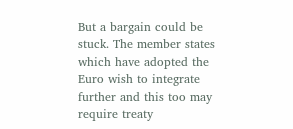But a bargain could be stuck. The member states which have adopted the Euro wish to integrate further and this too may require treaty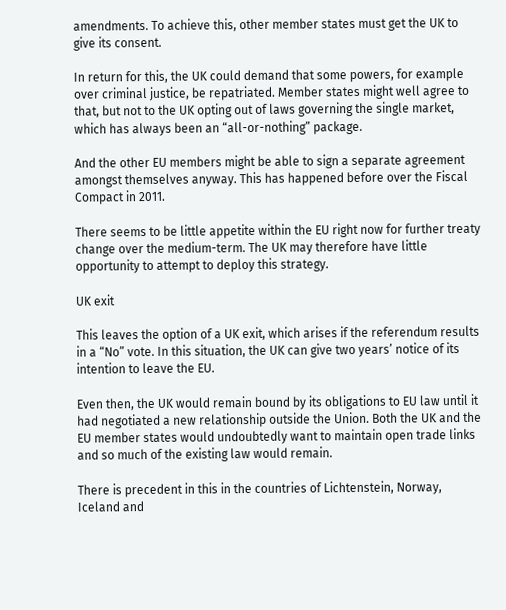amendments. To achieve this, other member states must get the UK to give its consent.

In return for this, the UK could demand that some powers, for example over criminal justice, be repatriated. Member states might well agree to that, but not to the UK opting out of laws governing the single market, which has always been an “all-or-nothing” package.

And the other EU members might be able to sign a separate agreement amongst themselves anyway. This has happened before over the Fiscal Compact in 2011.

There seems to be little appetite within the EU right now for further treaty change over the medium-term. The UK may therefore have little opportunity to attempt to deploy this strategy.

UK exit

This leaves the option of a UK exit, which arises if the referendum results in a “No” vote. In this situation, the UK can give two years’ notice of its intention to leave the EU.

Even then, the UK would remain bound by its obligations to EU law until it had negotiated a new relationship outside the Union. Both the UK and the EU member states would undoubtedly want to maintain open trade links and so much of the existing law would remain.

There is precedent in this in the countries of Lichtenstein, Norway, Iceland and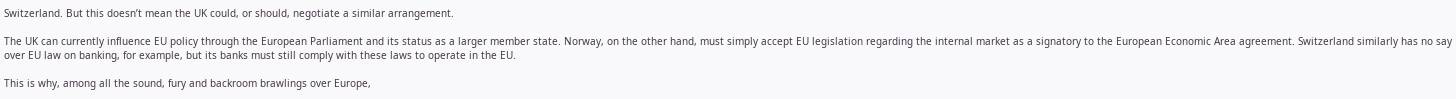Switzerland. But this doesn’t mean the UK could, or should, negotiate a similar arrangement.

The UK can currently influence EU policy through the European Parliament and its status as a larger member state. Norway, on the other hand, must simply accept EU legislation regarding the internal market as a signatory to the European Economic Area agreement. Switzerland similarly has no say over EU law on banking, for example, but its banks must still comply with these laws to operate in the EU.

This is why, among all the sound, fury and backroom brawlings over Europe,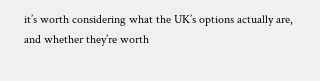it’s worth considering what the UK’s options actually are, and whether they’re worth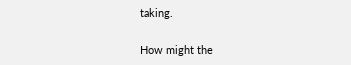taking.

How might the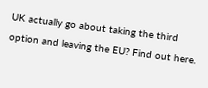UK actually go about taking the third option and leaving the EU? Find out here.